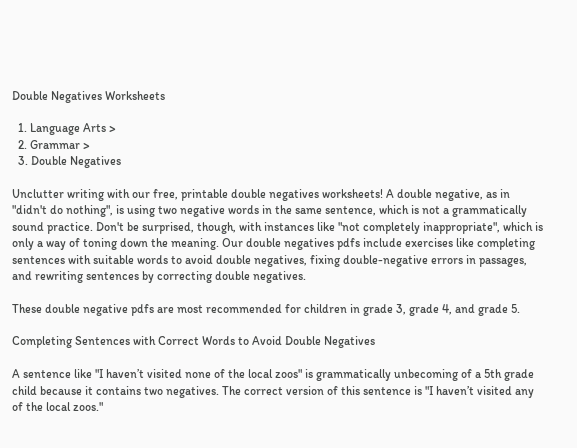Double Negatives Worksheets

  1. Language Arts >
  2. Grammar >
  3. Double Negatives

Unclutter writing with our free, printable double negatives worksheets! A double negative, as in "didn't do nothing", is using two negative words in the same sentence, which is not a grammatically sound practice. Don't be surprised, though, with instances like "not completely inappropriate", which is only a way of toning down the meaning. Our double negatives pdfs include exercises like completing sentences with suitable words to avoid double negatives, fixing double-negative errors in passages, and rewriting sentences by correcting double negatives.

These double negative pdfs are most recommended for children in grade 3, grade 4, and grade 5.

Completing Sentences with Correct Words to Avoid Double Negatives

A sentence like "I haven’t visited none of the local zoos" is grammatically unbecoming of a 5th grade child because it contains two negatives. The correct version of this sentence is "I haven’t visited any of the local zoos."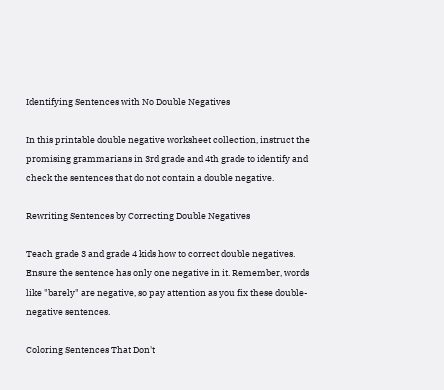Identifying Sentences with No Double Negatives

In this printable double negative worksheet collection, instruct the promising grammarians in 3rd grade and 4th grade to identify and check the sentences that do not contain a double negative.

Rewriting Sentences by Correcting Double Negatives

Teach grade 3 and grade 4 kids how to correct double negatives. Ensure the sentence has only one negative in it. Remember, words like "barely" are negative, so pay attention as you fix these double-negative sentences.

Coloring Sentences That Don't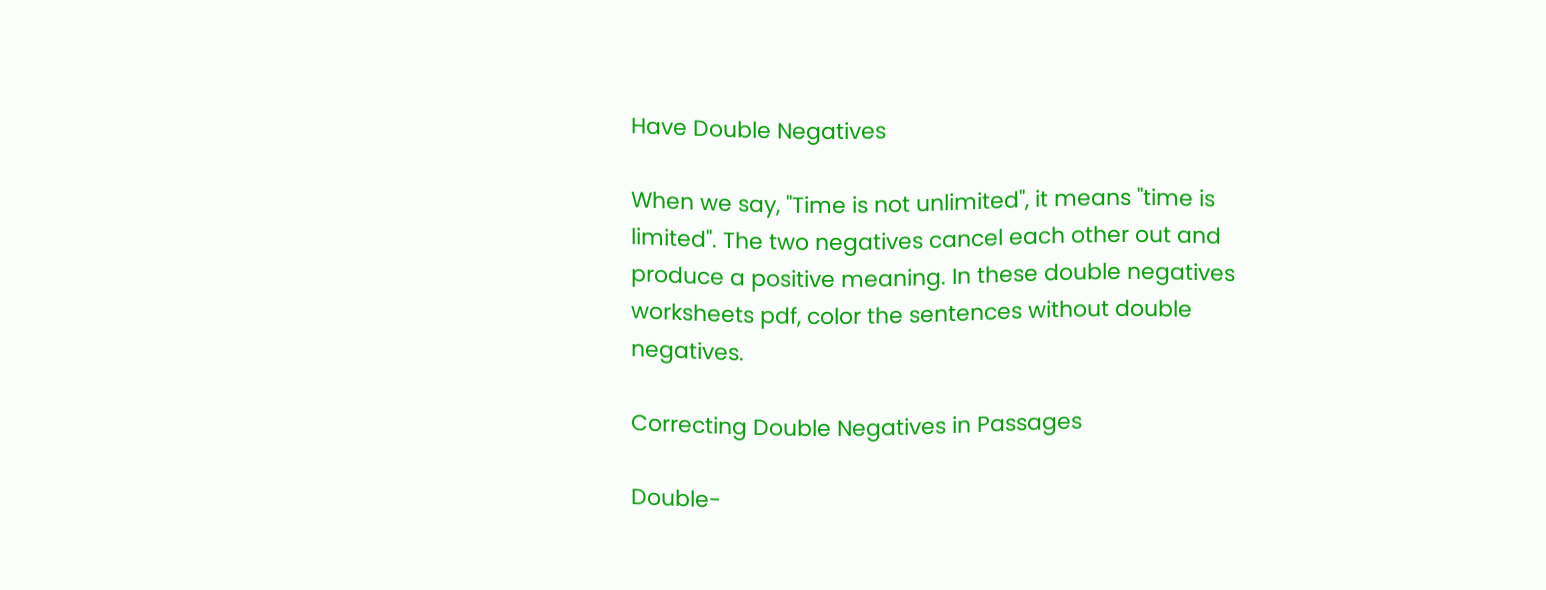Have Double Negatives

When we say, "Time is not unlimited", it means "time is limited". The two negatives cancel each other out and produce a positive meaning. In these double negatives worksheets pdf, color the sentences without double negatives.

Correcting Double Negatives in Passages

Double-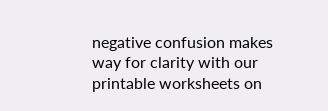negative confusion makes way for clarity with our printable worksheets on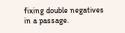fixing double negatives in a passage.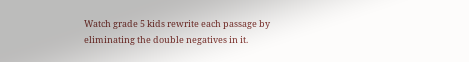Watch grade 5 kids rewrite each passage by eliminating the double negatives in it.